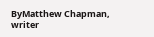ByMatthew Chapman, writer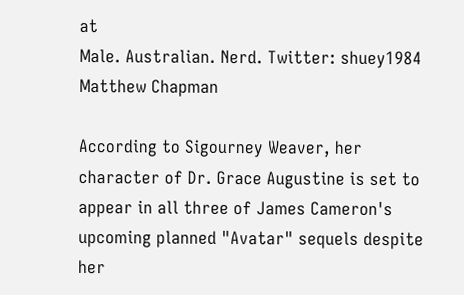at
Male. Australian. Nerd. Twitter: shuey1984
Matthew Chapman

According to Sigourney Weaver, her character of Dr. Grace Augustine is set to appear in all three of James Cameron's upcoming planned "Avatar" sequels despite her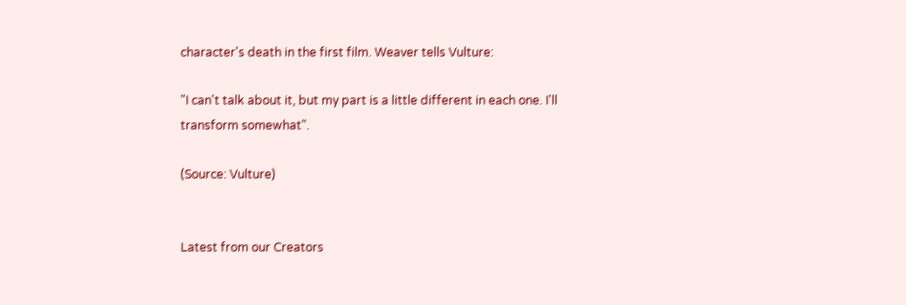character's death in the first film. Weaver tells Vulture:

"I can't talk about it, but my part is a little different in each one. I'll transform somewhat".

(Source: Vulture)


Latest from our Creators